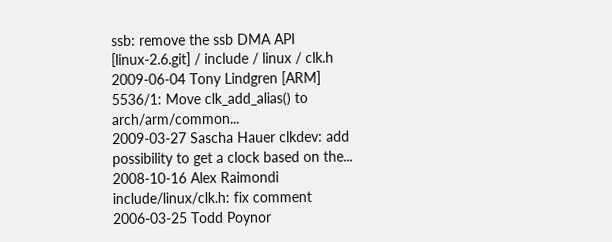ssb: remove the ssb DMA API
[linux-2.6.git] / include / linux / clk.h
2009-06-04 Tony Lindgren [ARM] 5536/1: Move clk_add_alias() to arch/arm/common...
2009-03-27 Sascha Hauer clkdev: add possibility to get a clock based on the...
2008-10-16 Alex Raimondi include/linux/clk.h: fix comment
2006-03-25 Todd Poynor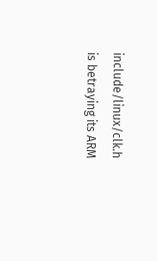include/linux/clk.h is betraying its ARM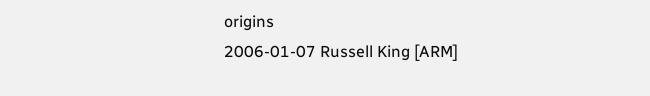origins
2006-01-07 Russell King [ARM]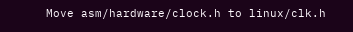Move asm/hardware/clock.h to linux/clk.h